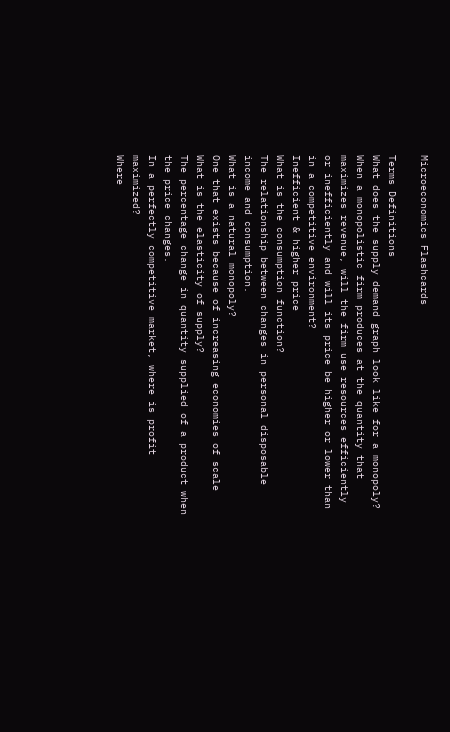Microeconomics Flashcards

Terms Definitions
What does the supply demand graph look like for a monopoly?
When a monopolistic firm produces at the quantity that maximizes revenue, will the firm use resources efficiently or inefficiently and will its price be higher or lower than in a competitive environment?
Inefficient & higher price
What is the consumption function?
The relationship between changes in personal disposable income and consumption.
What is a natural monopoly?
One that exists because of increasing economies of scale
What is the elasticity of supply?
The percentage change in quantity supplied of a product when the price changes.
In a perfectly competitive market, where is profit maximized?
Where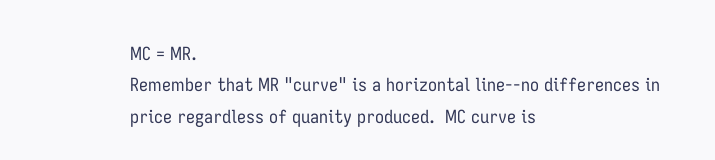MC = MR.
Remember that MR "curve" is a horizontal line--no differences in price regardless of quanity produced.  MC curve is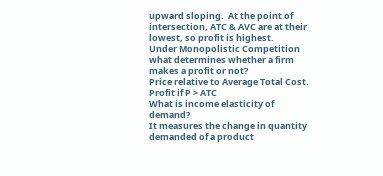upward sloping.  At the point of intersection, ATC & AVC are at their lowest, so profit is highest.
Under Monopolistic Competition what determines whether a firm makes a profit or not?
Price relative to Average Total Cost. Profit if P > ATC
What is income elasticity of demand?
It measures the change in quantity demanded of a product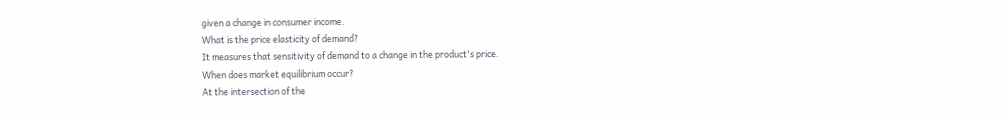given a change in consumer income.
What is the price elasticity of demand?
It measures that sensitivity of demand to a change in the product's price.
When does market equilibrium occur?
At the intersection of the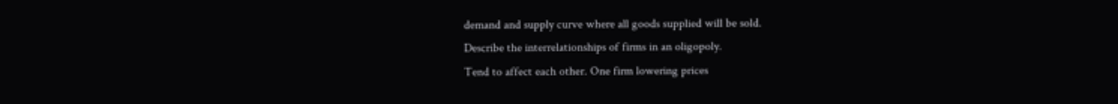demand and supply curve where all goods supplied will be sold.
Describe the interrelationships of firms in an oligopoly.
Tend to affect each other. One firm lowering prices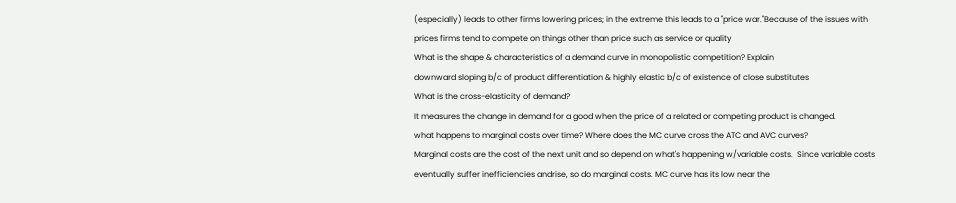(especially) leads to other firms lowering prices; in the extreme this leads to a "price war."Because of the issues with prices firms tend to compete on things other than price such as service or quality
What is the shape & characteristics of a demand curve in monopolistic competition? Explain
downward sloping b/c of product differentiation & highly elastic b/c of existence of close substitutes
What is the cross-elasticity of demand?
It measures the change in demand for a good when the price of a related or competing product is changed.
what happens to marginal costs over time? Where does the MC curve cross the ATC and AVC curves?
Marginal costs are the cost of the next unit and so depend on what's happening w/variable costs.  Since variable costs eventually suffer inefficiencies andrise, so do marginal costs. MC curve has its low near the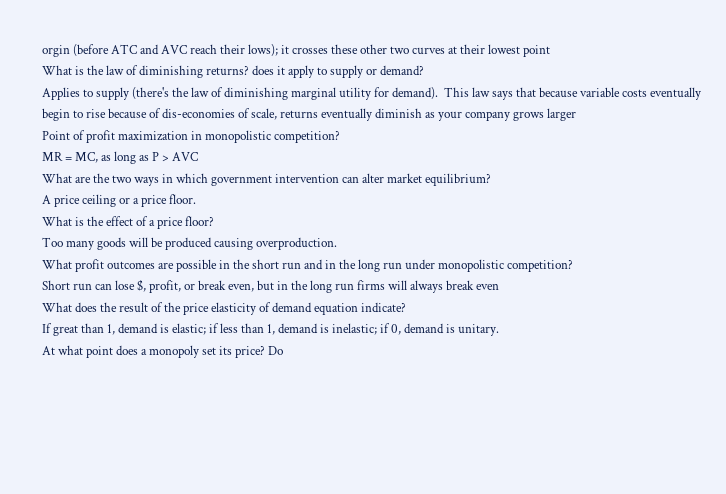orgin (before ATC and AVC reach their lows); it crosses these other two curves at their lowest point
What is the law of diminishing returns? does it apply to supply or demand?
Applies to supply (there's the law of diminishing marginal utility for demand).  This law says that because variable costs eventually begin to rise because of dis-economies of scale, returns eventually diminish as your company grows larger
Point of profit maximization in monopolistic competition?
MR = MC, as long as P > AVC
What are the two ways in which government intervention can alter market equilibrium?
A price ceiling or a price floor.
What is the effect of a price floor?
Too many goods will be produced causing overproduction.
What profit outcomes are possible in the short run and in the long run under monopolistic competition?
Short run can lose $, profit, or break even, but in the long run firms will always break even
What does the result of the price elasticity of demand equation indicate?
If great than 1, demand is elastic; if less than 1, demand is inelastic; if 0, demand is unitary.
At what point does a monopoly set its price? Do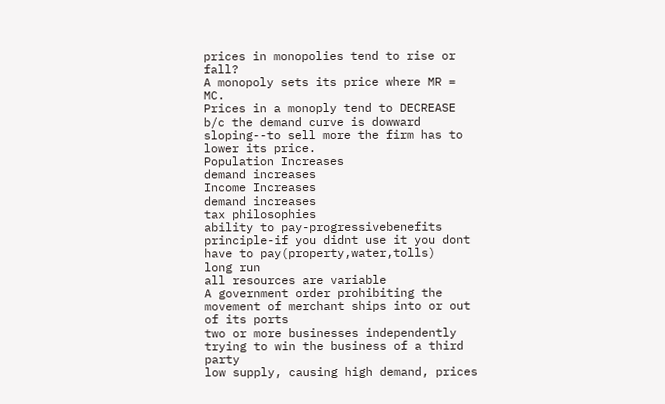prices in monopolies tend to rise or fall?
A monopoly sets its price where MR = MC.
Prices in a monoply tend to DECREASE b/c the demand curve is dowward sloping--to sell more the firm has to lower its price.
Population Increases
demand increases
Income Increases
demand increases
tax philosophies
ability to pay-progressivebenefits principle-if you didnt use it you dont have to pay(property,water,tolls)
long run
all resources are variable
A government order prohibiting the movement of merchant ships into or out of its ports
two or more businesses independently trying to win the business of a third party
low supply, causing high demand, prices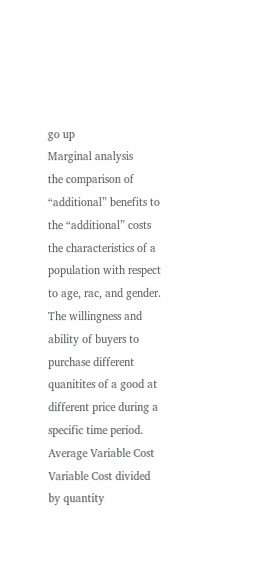go up
Marginal analysis
the comparison of “additional” benefits to the “additional” costs
the characteristics of a population with respect to age, rac, and gender.
The willingness and ability of buyers to purchase different quanitites of a good at different price during a specific time period.
Average Variable Cost
Variable Cost divided by quantity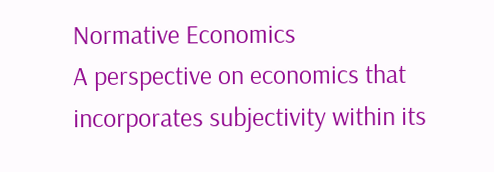Normative Economics
A perspective on economics that incorporates subjectivity within its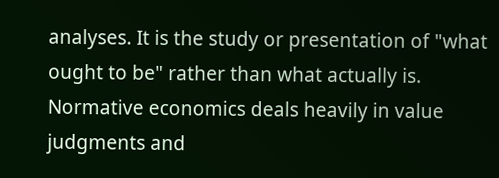analyses. It is the study or presentation of "what ought to be" rather than what actually is. Normative economics deals heavily in value judgments and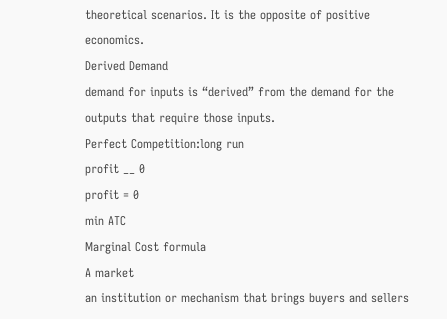theoretical scenarios. It is the opposite of positive economics.
Derived Demand
demand for inputs is “derived” from the demand for the outputs that require those inputs.
Perfect Competition:long run
profit __ 0
profit = 0
min ATC
Marginal Cost formula
A market
an institution or mechanism that brings buyers and sellers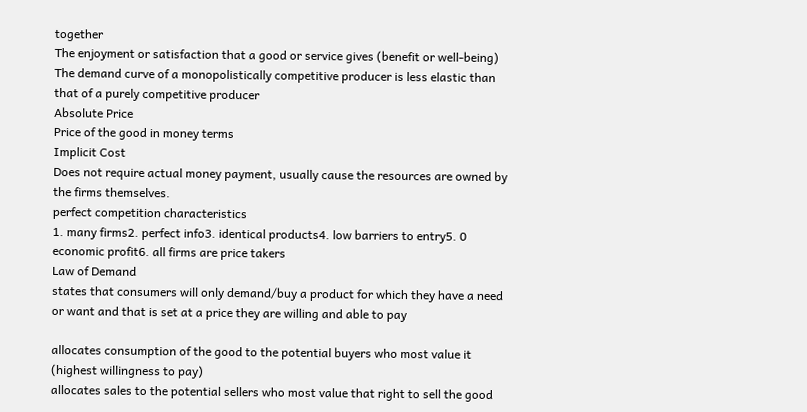together
The enjoyment or satisfaction that a good or service gives (benefit or well-being)
The demand curve of a monopolistically competitive producer is less elastic than that of a purely competitive producer
Absolute Price
Price of the good in money terms
Implicit Cost
Does not require actual money payment, usually cause the resources are owned by the firms themselves.
perfect competition characteristics
1. many firms2. perfect info3. identical products4. low barriers to entry5. 0 economic profit6. all firms are price takers
Law of Demand
states that consumers will only demand/buy a product for which they have a need or want and that is set at a price they are willing and able to pay

allocates consumption of the good to the potential buyers who most value it (highest willingness to pay)
allocates sales to the potential sellers who most value that right to sell the good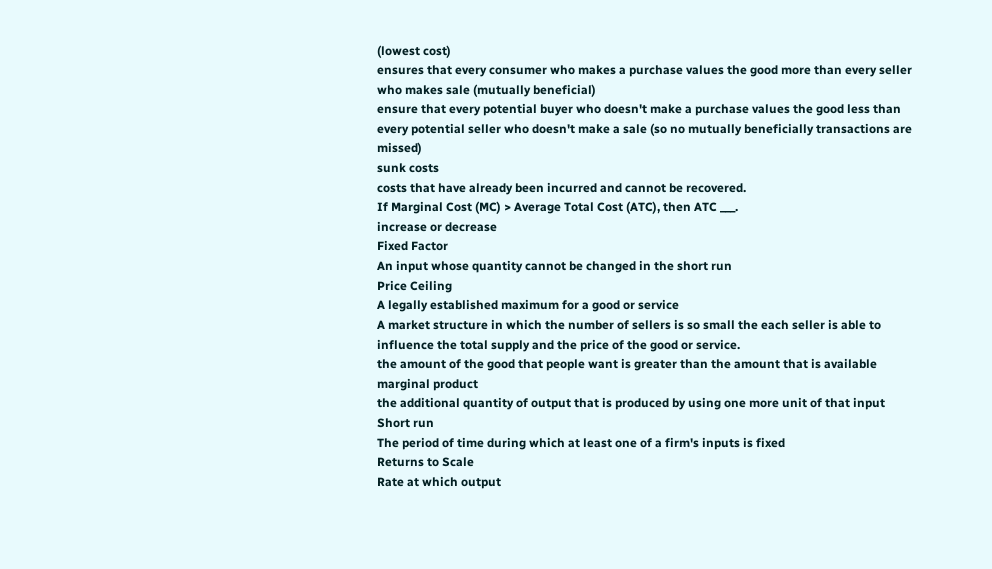(lowest cost)
ensures that every consumer who makes a purchase values the good more than every seller who makes sale (mutually beneficial)
ensure that every potential buyer who doesn't make a purchase values the good less than every potential seller who doesn't make a sale (so no mutually beneficially transactions are missed)
sunk costs
costs that have already been incurred and cannot be recovered.
If Marginal Cost (MC) > Average Total Cost (ATC), then ATC ___.
increase or decrease
Fixed Factor
An input whose quantity cannot be changed in the short run
Price Ceiling
A legally established maximum for a good or service
A market structure in which the number of sellers is so small the each seller is able to influence the total supply and the price of the good or service.
the amount of the good that people want is greater than the amount that is available
marginal product
the additional quantity of output that is produced by using one more unit of that input
Short run
The period of time during which at least one of a firm's inputs is fixed
Returns to Scale
Rate at which output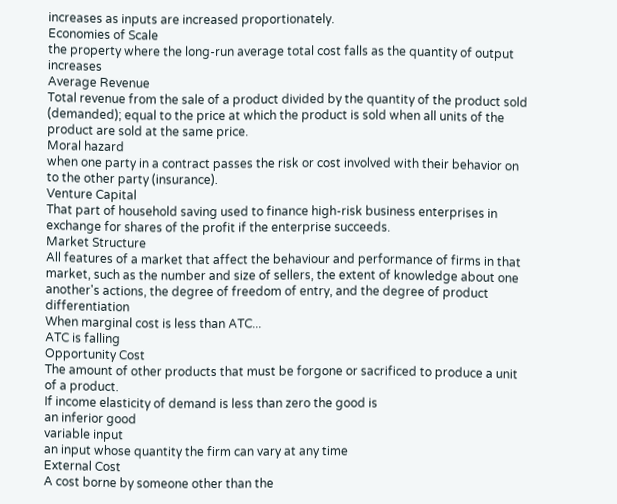increases as inputs are increased proportionately.
Economies of Scale
the property where the long-run average total cost falls as the quantity of output increases
Average Revenue
Total revenue from the sale of a product divided by the quantity of the product sold (demanded); equal to the price at which the product is sold when all units of the product are sold at the same price.
Moral hazard
when one party in a contract passes the risk or cost involved with their behavior on to the other party (insurance).
Venture Capital
That part of household saving used to finance high-risk business enterprises in exchange for shares of the profit if the enterprise succeeds.
Market Structure
All features of a market that affect the behaviour and performance of firms in that market, such as the number and size of sellers, the extent of knowledge about one another's actions, the degree of freedom of entry, and the degree of product differentiation
When marginal cost is less than ATC...
ATC is falling
Opportunity Cost
The amount of other products that must be forgone or sacrificed to produce a unit of a product.
If income elasticity of demand is less than zero the good is
an inferior good
variable input
an input whose quantity the firm can vary at any time
External Cost
A cost borne by someone other than the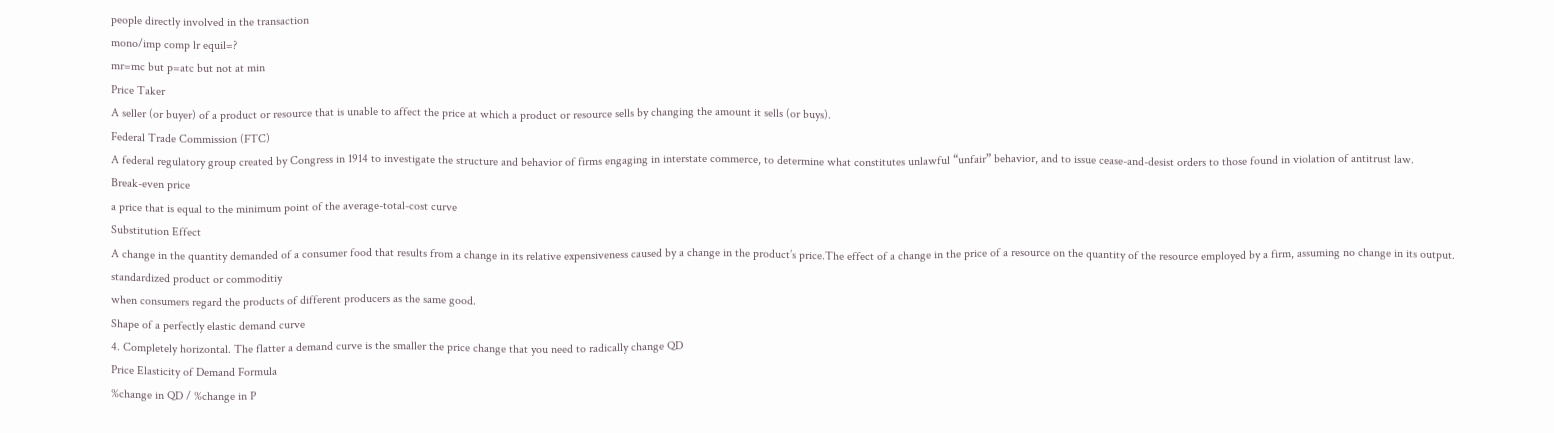people directly involved in the transaction
mono/imp comp lr equil=?
mr=mc but p=atc but not at min
Price Taker
A seller (or buyer) of a product or resource that is unable to affect the price at which a product or resource sells by changing the amount it sells (or buys).
Federal Trade Commission (FTC)
A federal regulatory group created by Congress in 1914 to investigate the structure and behavior of firms engaging in interstate commerce, to determine what constitutes unlawful “unfair” behavior, and to issue cease-and-desist orders to those found in violation of antitrust law.
Break-even price
a price that is equal to the minimum point of the average-total-cost curve
Substitution Effect
A change in the quantity demanded of a consumer food that results from a change in its relative expensiveness caused by a change in the product’s price.The effect of a change in the price of a resource on the quantity of the resource employed by a firm, assuming no change in its output.
standardized product or commoditiy
when consumers regard the products of different producers as the same good.
Shape of a perfectly elastic demand curve
4. Completely horizontal. The flatter a demand curve is the smaller the price change that you need to radically change QD
Price Elasticity of Demand Formula
%change in QD / %change in P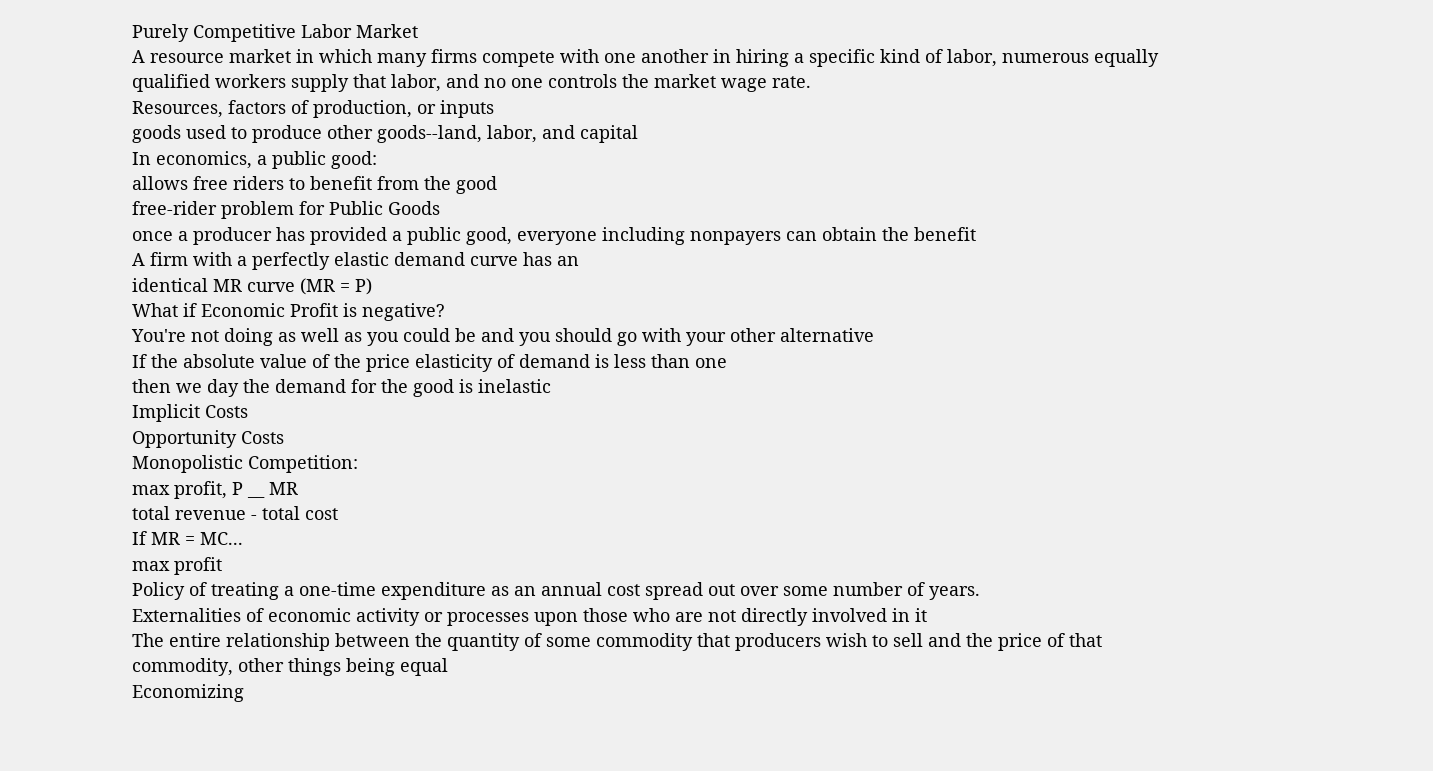Purely Competitive Labor Market
A resource market in which many firms compete with one another in hiring a specific kind of labor, numerous equally qualified workers supply that labor, and no one controls the market wage rate.
Resources, factors of production, or inputs
goods used to produce other goods--land, labor, and capital
In economics, a public good:
allows free riders to benefit from the good
free-rider problem for Public Goods
once a producer has provided a public good, everyone including nonpayers can obtain the benefit
A firm with a perfectly elastic demand curve has an
identical MR curve (MR = P)
What if Economic Profit is negative?
You're not doing as well as you could be and you should go with your other alternative
If the absolute value of the price elasticity of demand is less than one
then we day the demand for the good is inelastic
Implicit Costs
Opportunity Costs
Monopolistic Competition:
max profit, P __ MR
total revenue - total cost
If MR = MC...
max profit
Policy of treating a one-time expenditure as an annual cost spread out over some number of years.
Externalities of economic activity or processes upon those who are not directly involved in it
The entire relationship between the quantity of some commodity that producers wish to sell and the price of that commodity, other things being equal
Economizing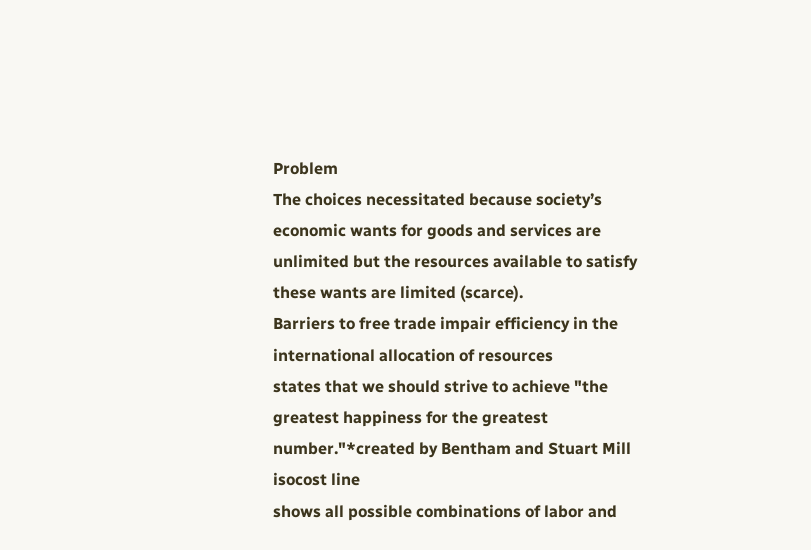Problem
The choices necessitated because society’s economic wants for goods and services are unlimited but the resources available to satisfy these wants are limited (scarce).
Barriers to free trade impair efficiency in the international allocation of resources
states that we should strive to achieve "the greatest happiness for the greatest number."*created by Bentham and Stuart Mill
isocost line
shows all possible combinations of labor and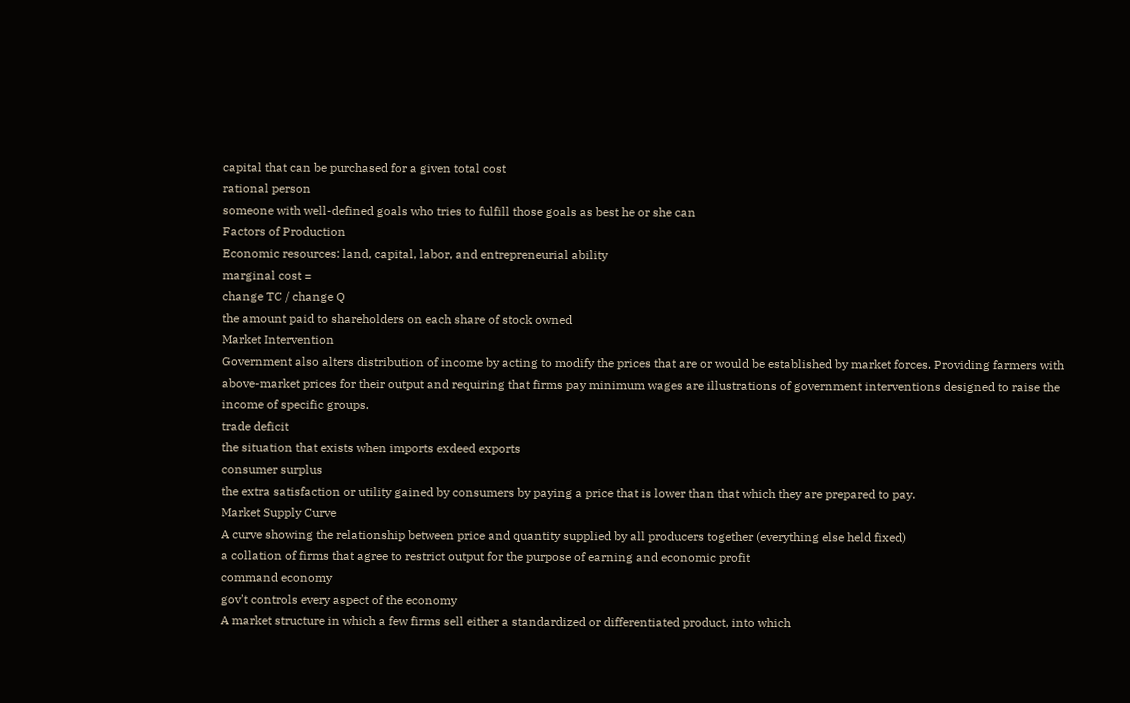capital that can be purchased for a given total cost
rational person
someone with well-defined goals who tries to fulfill those goals as best he or she can
Factors of Production
Economic resources: land, capital, labor, and entrepreneurial ability
marginal cost =
change TC / change Q
the amount paid to shareholders on each share of stock owned
Market Intervention
Government also alters distribution of income by acting to modify the prices that are or would be established by market forces. Providing farmers with above-market prices for their output and requiring that firms pay minimum wages are illustrations of government interventions designed to raise the income of specific groups.
trade deficit
the situation that exists when imports exdeed exports
consumer surplus
the extra satisfaction or utility gained by consumers by paying a price that is lower than that which they are prepared to pay.
Market Supply Curve
A curve showing the relationship between price and quantity supplied by all producers together (everything else held fixed)
a collation of firms that agree to restrict output for the purpose of earning and economic profit
command economy
gov't controls every aspect of the economy
A market structure in which a few firms sell either a standardized or differentiated product, into which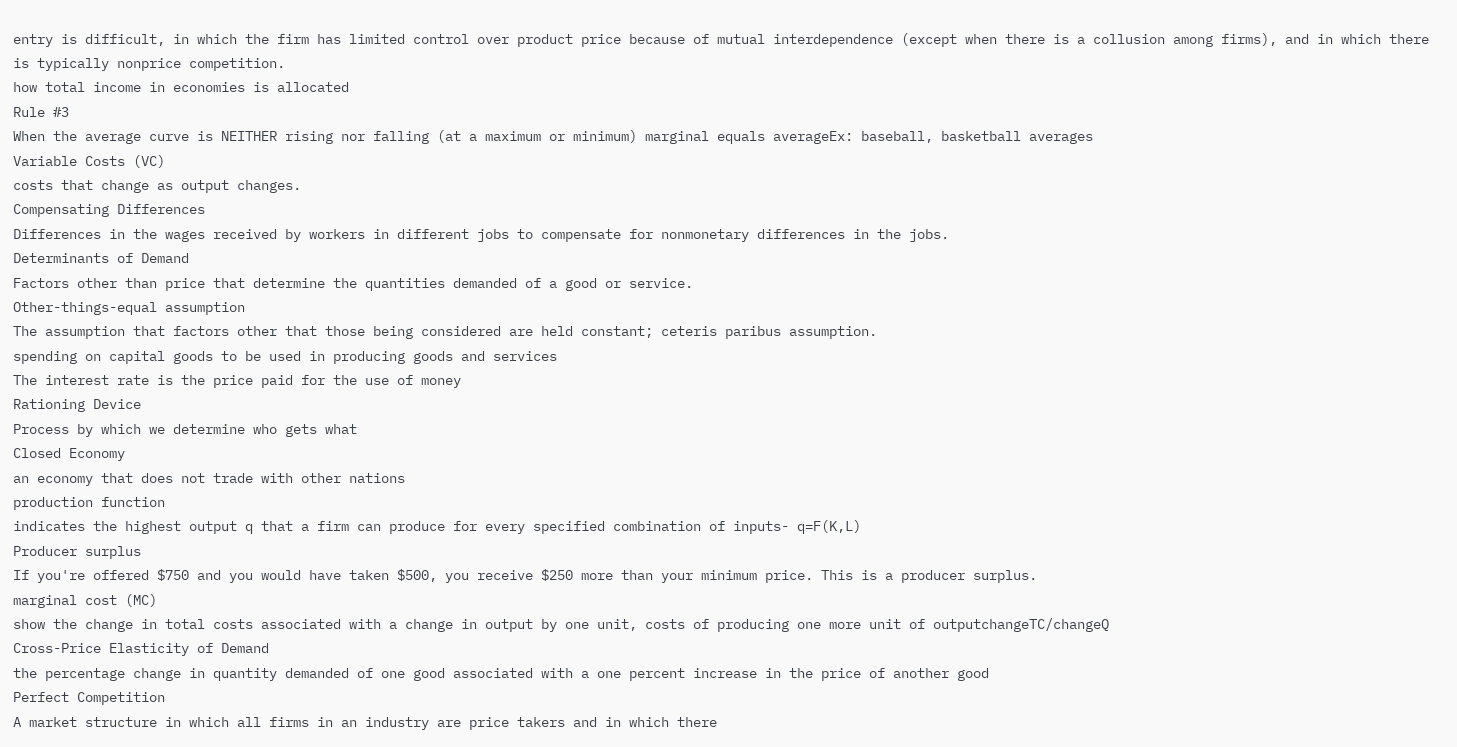entry is difficult, in which the firm has limited control over product price because of mutual interdependence (except when there is a collusion among firms), and in which there is typically nonprice competition.
how total income in economies is allocated
Rule #3
When the average curve is NEITHER rising nor falling (at a maximum or minimum) marginal equals averageEx: baseball, basketball averages
Variable Costs (VC)
costs that change as output changes.
Compensating Differences
Differences in the wages received by workers in different jobs to compensate for nonmonetary differences in the jobs.
Determinants of Demand
Factors other than price that determine the quantities demanded of a good or service.
Other-things-equal assumption
The assumption that factors other that those being considered are held constant; ceteris paribus assumption.
spending on capital goods to be used in producing goods and services
The interest rate is the price paid for the use of money
Rationing Device
Process by which we determine who gets what
Closed Economy
an economy that does not trade with other nations
production function
indicates the highest output q that a firm can produce for every specified combination of inputs- q=F(K,L)
Producer surplus
If you're offered $750 and you would have taken $500, you receive $250 more than your minimum price. This is a producer surplus.
marginal cost (MC)
show the change in total costs associated with a change in output by one unit, costs of producing one more unit of outputchangeTC/changeQ
Cross-Price Elasticity of Demand
the percentage change in quantity demanded of one good associated with a one percent increase in the price of another good
Perfect Competition
A market structure in which all firms in an industry are price takers and in which there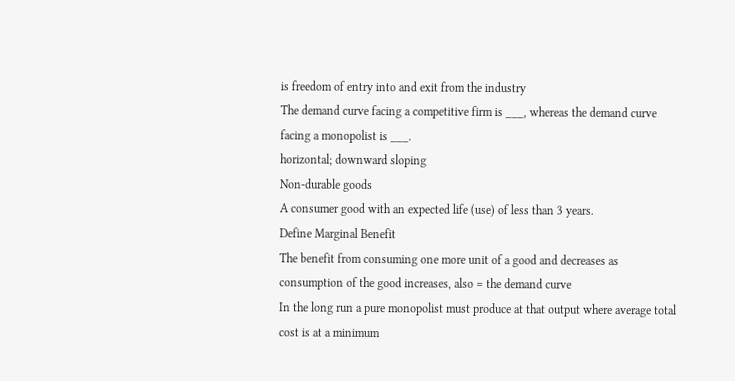is freedom of entry into and exit from the industry
The demand curve facing a competitive firm is ___, whereas the demand curve facing a monopolist is ___.
horizontal; downward sloping
Non-durable goods
A consumer good with an expected life (use) of less than 3 years.
Define Marginal Benefit
The benefit from consuming one more unit of a good and decreases as consumption of the good increases, also = the demand curve
In the long run a pure monopolist must produce at that output where average total cost is at a minimum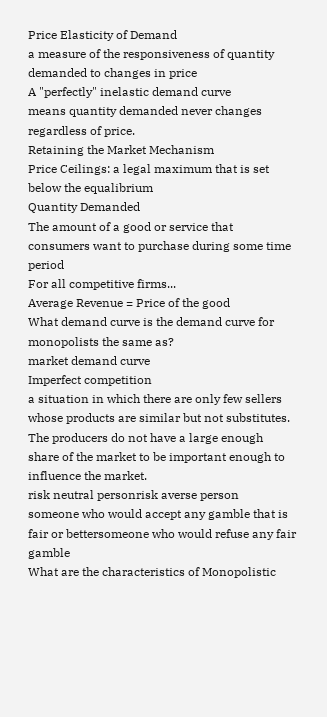Price Elasticity of Demand
a measure of the responsiveness of quantity demanded to changes in price
A "perfectly" inelastic demand curve
means quantity demanded never changes regardless of price.
Retaining the Market Mechanism
Price Ceilings: a legal maximum that is set below the equalibrium
Quantity Demanded
The amount of a good or service that consumers want to purchase during some time period
For all competitive firms...
Average Revenue = Price of the good
What demand curve is the demand curve for monopolists the same as?
market demand curve
Imperfect competition
a situation in which there are only few sellers whose products are similar but not substitutes. The producers do not have a large enough share of the market to be important enough to influence the market.
risk neutral personrisk averse person
someone who would accept any gamble that is fair or bettersomeone who would refuse any fair gamble
What are the characteristics of Monopolistic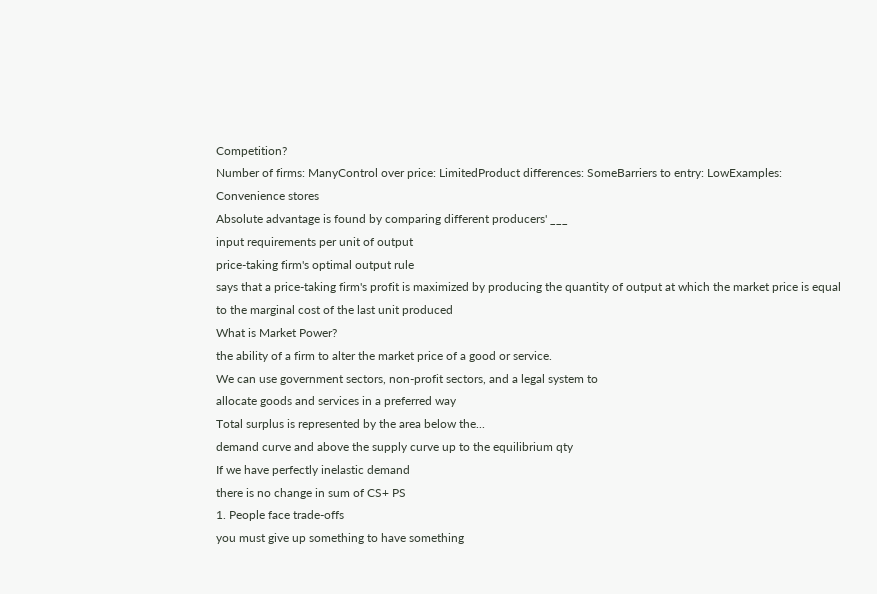Competition?
Number of firms: ManyControl over price: LimitedProduct differences: SomeBarriers to entry: LowExamples: Convenience stores
Absolute advantage is found by comparing different producers' ___
input requirements per unit of output
price-taking firm's optimal output rule
says that a price-taking firm's profit is maximized by producing the quantity of output at which the market price is equal to the marginal cost of the last unit produced
What is Market Power?
the ability of a firm to alter the market price of a good or service.
We can use government sectors, non-profit sectors, and a legal system to
allocate goods and services in a preferred way
Total surplus is represented by the area below the...
demand curve and above the supply curve up to the equilibrium qty
If we have perfectly inelastic demand
there is no change in sum of CS+ PS
1. People face trade-offs
you must give up something to have something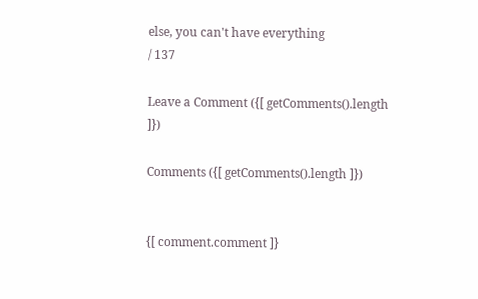else, you can't have everything
/ 137

Leave a Comment ({[ getComments().length ]})

Comments ({[ getComments().length ]})


{[ comment.comment ]}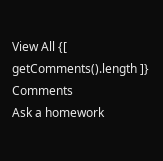View All {[ getComments().length ]} Comments
Ask a homework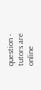question - tutors are online